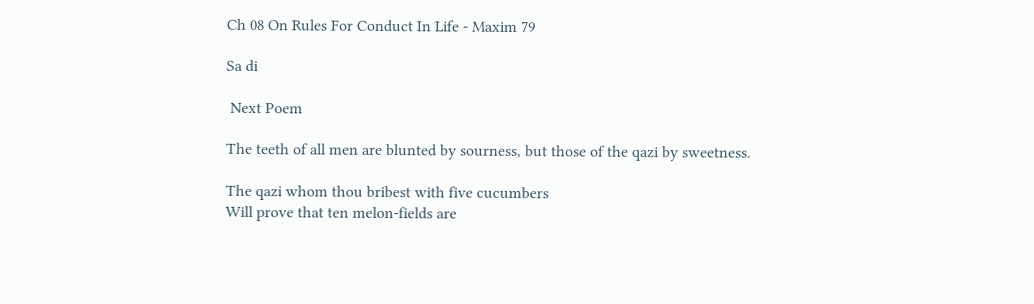Ch 08 On Rules For Conduct In Life - Maxim 79

Sa di

 Next Poem

The teeth of all men are blunted by sourness, but those of the qazi by sweetness.

The qazi whom thou bribest with five cucumbers
Will prove that ten melon-fields are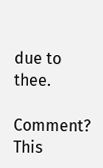due to thee.

Comment? This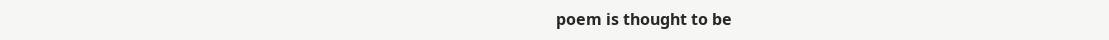poem is thought to be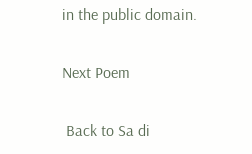in the public domain.

Next Poem

 Back to Sa di